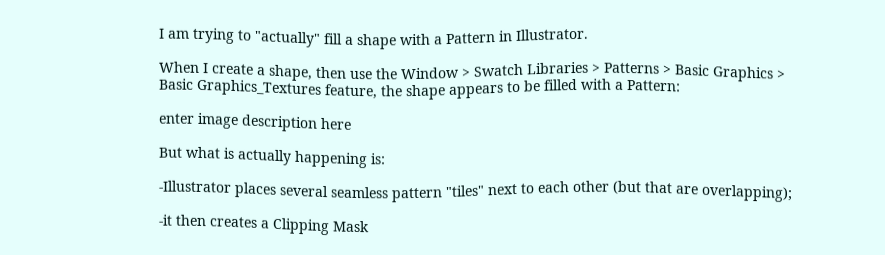I am trying to "actually" fill a shape with a Pattern in Illustrator.

When I create a shape, then use the Window > Swatch Libraries > Patterns > Basic Graphics > Basic Graphics_Textures feature, the shape appears to be filled with a Pattern:

enter image description here

But what is actually happening is:

-Illustrator places several seamless pattern "tiles" next to each other (but that are overlapping);

-it then creates a Clipping Mask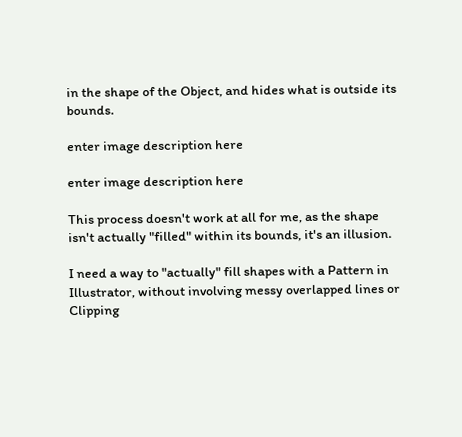in the shape of the Object, and hides what is outside its bounds.

enter image description here

enter image description here

This process doesn't work at all for me, as the shape isn't actually "filled" within its bounds, it's an illusion.

I need a way to "actually" fill shapes with a Pattern in Illustrator, without involving messy overlapped lines or Clipping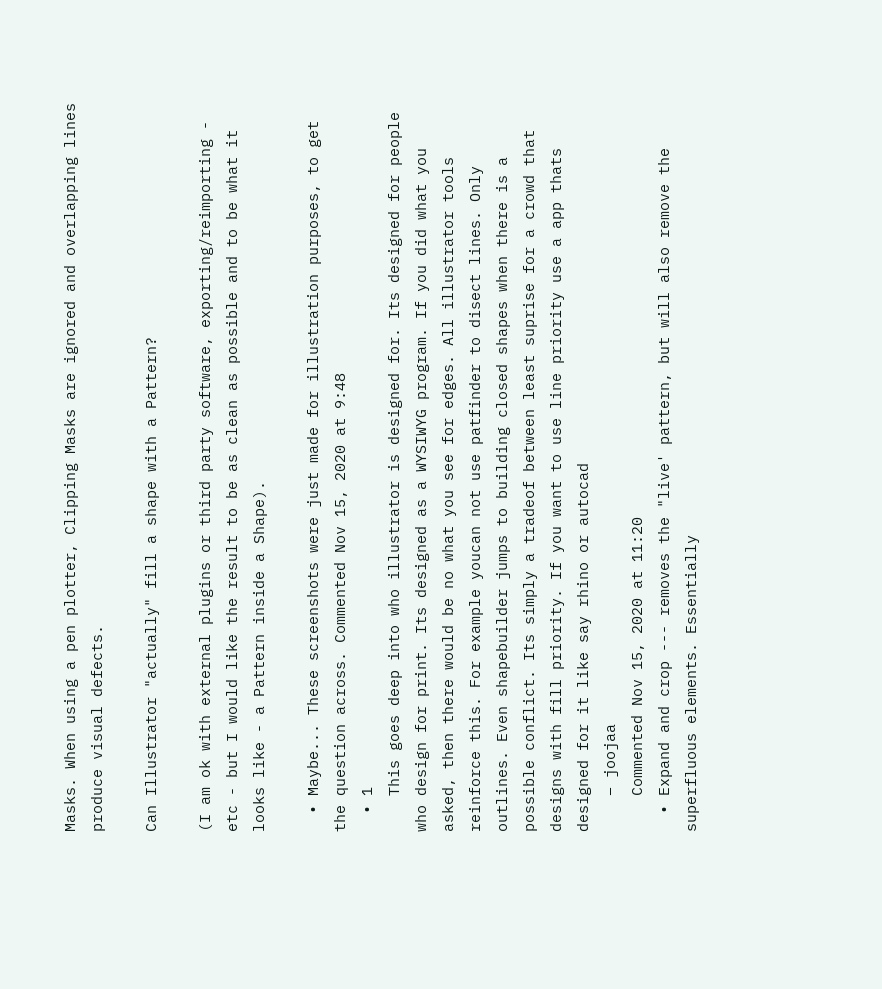Masks. When using a pen plotter, Clipping Masks are ignored and overlapping lines produce visual defects.

Can Illustrator "actually" fill a shape with a Pattern?

(I am ok with external plugins or third party software, exporting/reimporting - etc - but I would like the result to be as clean as possible and to be what it looks like - a Pattern inside a Shape).

  • Maybe... These screenshots were just made for illustration purposes, to get the question across. Commented Nov 15, 2020 at 9:48
  • 1
    This goes deep into who illustrator is designed for. Its designed for people who design for print. Its designed as a WYSIWYG program. If you did what you asked, then there would be no what you see for edges. All illustrator tools reinforce this. For example youcan not use patfinder to disect lines. Only outlines. Even shapebuilder jumps to building closed shapes when there is a possible conflict. Its simply a tradeof between least suprise for a crowd that designs with fill priority. If you want to use line priority use a app thats designed for it like say rhino or autocad
    – joojaa
    Commented Nov 15, 2020 at 11:20
  • Expand and crop --- removes the "live' pattern, but will also remove the superfluous elements. Essentially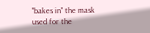"bakes in" the mask used for the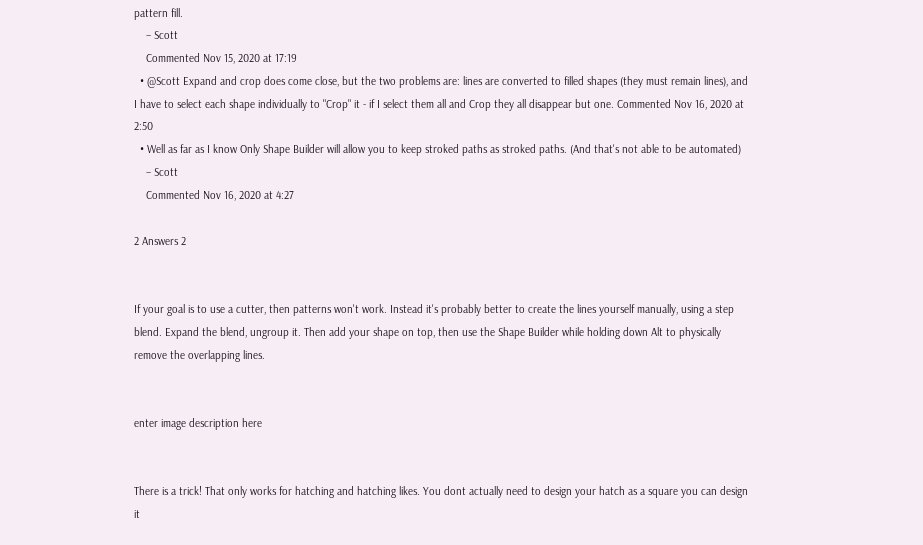pattern fill.
    – Scott
    Commented Nov 15, 2020 at 17:19
  • @Scott Expand and crop does come close, but the two problems are: lines are converted to filled shapes (they must remain lines), and I have to select each shape individually to "Crop" it - if I select them all and Crop they all disappear but one. Commented Nov 16, 2020 at 2:50
  • Well as far as I know Only Shape Builder will allow you to keep stroked paths as stroked paths. (And that's not able to be automated)
    – Scott
    Commented Nov 16, 2020 at 4:27

2 Answers 2


If your goal is to use a cutter, then patterns won't work. Instead it's probably better to create the lines yourself manually, using a step blend. Expand the blend, ungroup it. Then add your shape on top, then use the Shape Builder while holding down Alt to physically remove the overlapping lines.


enter image description here


There is a trick! That only works for hatching and hatching likes. You dont actually need to design your hatch as a square you can design it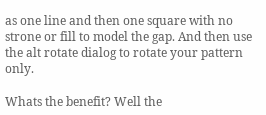as one line and then one square with no strone or fill to model the gap. And then use the alt rotate dialog to rotate your pattern only.

Whats the benefit? Well the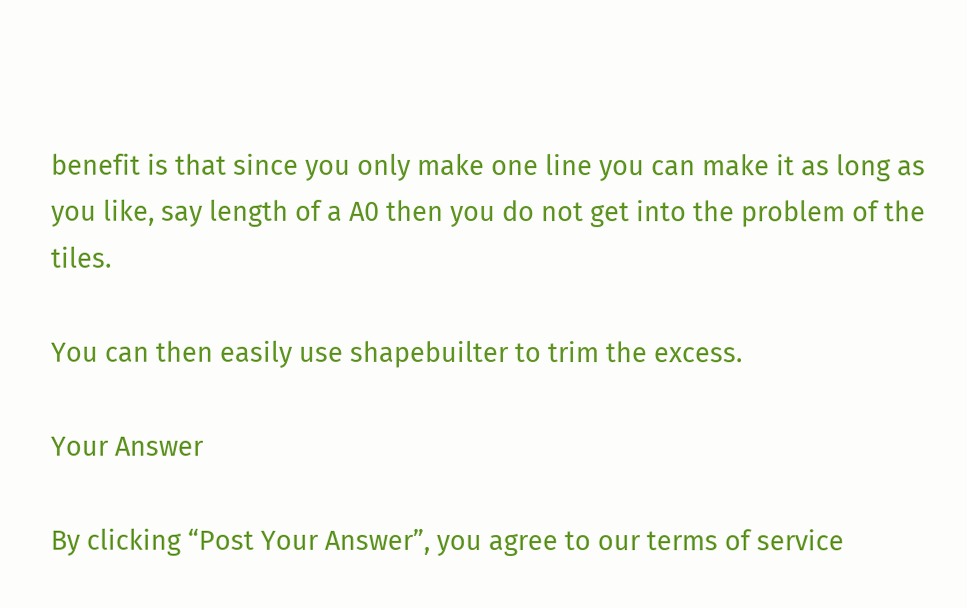benefit is that since you only make one line you can make it as long as you like, say length of a A0 then you do not get into the problem of the tiles.

You can then easily use shapebuilter to trim the excess.

Your Answer

By clicking “Post Your Answer”, you agree to our terms of service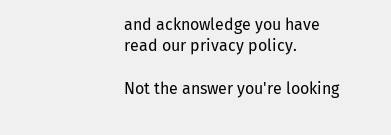and acknowledge you have read our privacy policy.

Not the answer you're looking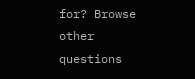for? Browse other questions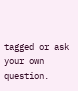tagged or ask your own question.